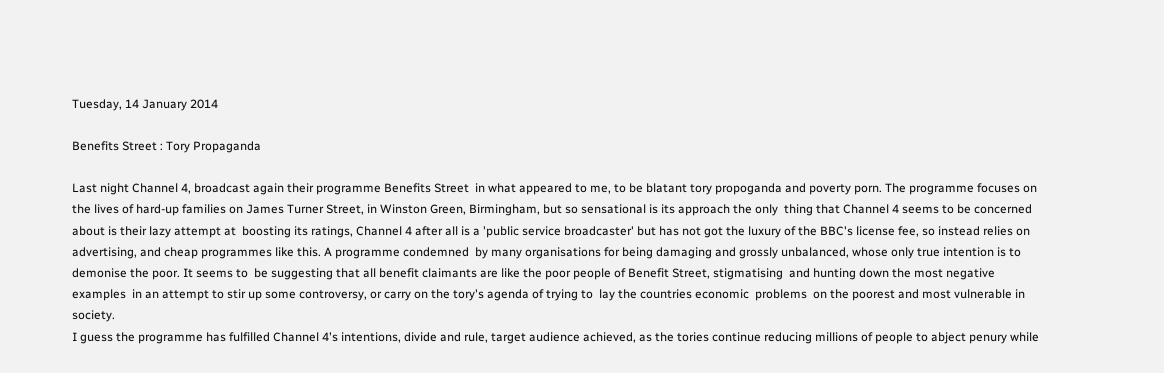Tuesday, 14 January 2014

Benefits Street : Tory Propaganda

Last night Channel 4, broadcast again their programme Benefits Street  in what appeared to me, to be blatant tory propoganda and poverty porn. The programme focuses on the lives of hard-up families on James Turner Street, in Winston Green, Birmingham, but so sensational is its approach the only  thing that Channel 4 seems to be concerned about is their lazy attempt at  boosting its ratings, Channel 4 after all is a 'public service broadcaster' but has not got the luxury of the BBC's license fee, so instead relies on advertising, and cheap programmes like this. A programme condemned  by many organisations for being damaging and grossly unbalanced, whose only true intention is to demonise the poor. It seems to  be suggesting that all benefit claimants are like the poor people of Benefit Street, stigmatising  and hunting down the most negative examples  in an attempt to stir up some controversy, or carry on the tory's agenda of trying to  lay the countries economic  problems  on the poorest and most vulnerable in society.
I guess the programme has fulfilled Channel 4's intentions, divide and rule, target audience achieved, as the tories continue reducing millions of people to abject penury while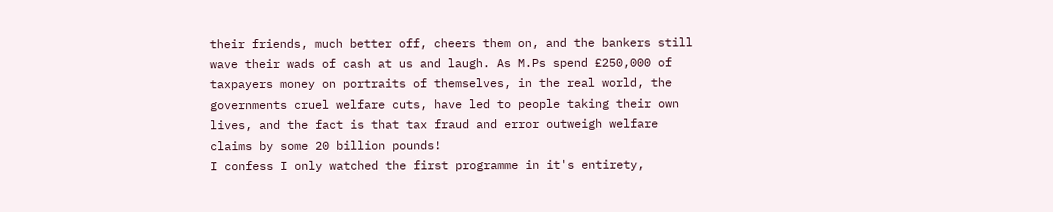their friends, much better off, cheers them on, and the bankers still wave their wads of cash at us and laugh. As M.Ps spend £250,000 of taxpayers money on portraits of themselves, in the real world, the governments cruel welfare cuts, have led to people taking their own lives, and the fact is that tax fraud and error outweigh welfare claims by some 20 billion pounds!
I confess I only watched the first programme in it's entirety,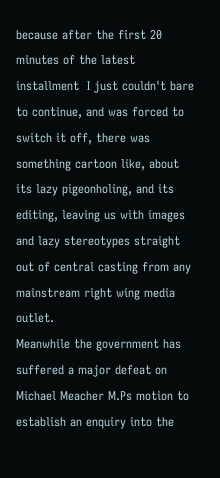because after the first 20 minutes of the latest installment  I just couldn't bare to continue, and was forced to switch it off, there was something cartoon like, about its lazy pigeonholing, and its editing, leaving us with images and lazy stereotypes straight out of central casting from any mainstream right wing media outlet.
Meanwhile the government has suffered a major defeat on Michael Meacher M.Ps motion to establish an enquiry into the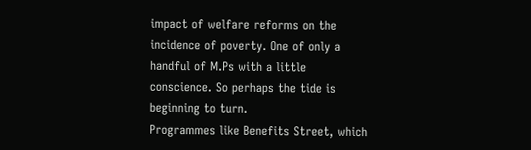impact of welfare reforms on the incidence of poverty. One of only a handful of M.Ps with a little conscience. So perhaps the tide is beginning to turn.
Programmes like Benefits Street, which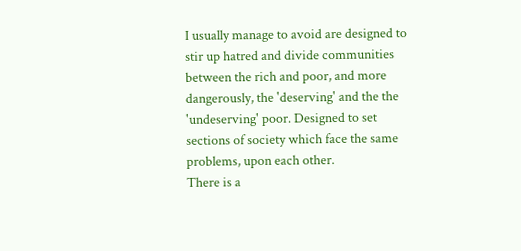I usually manage to avoid are designed to stir up hatred and divide communities between the rich and poor, and more dangerously, the 'deserving' and the the 'undeserving' poor. Designed to set sections of society which face the same problems, upon each other.
There is a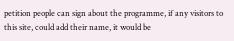petition people can sign about the programme, if any visitors to this site, could add their name, it would be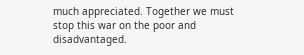much appreciated. Together we must stop this war on the poor and disadvantaged.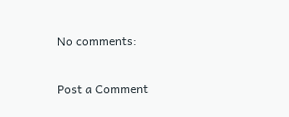No comments:

Post a Comment